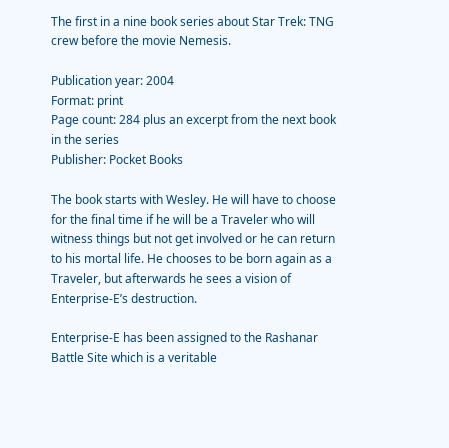The first in a nine book series about Star Trek: TNG crew before the movie Nemesis.

Publication year: 2004
Format: print
Page count: 284 plus an excerpt from the next book in the series
Publisher: Pocket Books

The book starts with Wesley. He will have to choose for the final time if he will be a Traveler who will witness things but not get involved or he can return to his mortal life. He chooses to be born again as a Traveler, but afterwards he sees a vision of Enterprise-E’s destruction.

Enterprise-E has been assigned to the Rashanar Battle Site which is a veritable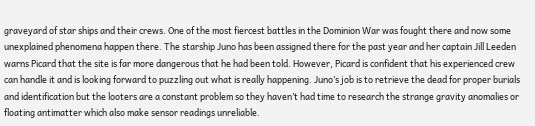graveyard of star ships and their crews. One of the most fiercest battles in the Dominion War was fought there and now some unexplained phenomena happen there. The starship Juno has been assigned there for the past year and her captain Jill Leeden warns Picard that the site is far more dangerous that he had been told. However, Picard is confident that his experienced crew can handle it and is looking forward to puzzling out what is really happening. Juno’s job is to retrieve the dead for proper burials and identification but the looters are a constant problem so they haven’t had time to research the strange gravity anomalies or floating antimatter which also make sensor readings unreliable.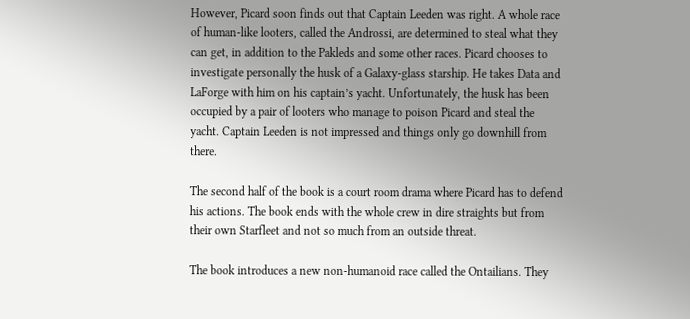However, Picard soon finds out that Captain Leeden was right. A whole race of human-like looters, called the Androssi, are determined to steal what they can get, in addition to the Pakleds and some other races. Picard chooses to investigate personally the husk of a Galaxy-glass starship. He takes Data and LaForge with him on his captain’s yacht. Unfortunately, the husk has been occupied by a pair of looters who manage to poison Picard and steal the yacht. Captain Leeden is not impressed and things only go downhill from there.

The second half of the book is a court room drama where Picard has to defend his actions. The book ends with the whole crew in dire straights but from their own Starfleet and not so much from an outside threat.

The book introduces a new non-humanoid race called the Ontailians. They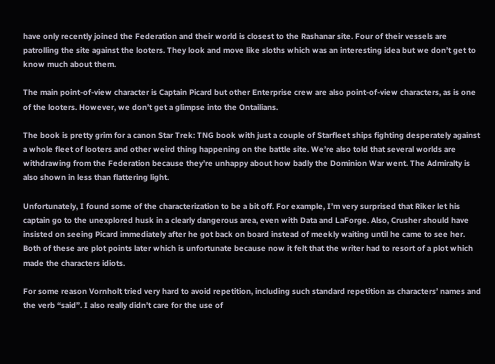have only recently joined the Federation and their world is closest to the Rashanar site. Four of their vessels are patrolling the site against the looters. They look and move like sloths which was an interesting idea but we don’t get to know much about them.

The main point-of-view character is Captain Picard but other Enterprise crew are also point-of-view characters, as is one of the looters. However, we don’t get a glimpse into the Ontailians.

The book is pretty grim for a canon Star Trek: TNG book with just a couple of Starfleet ships fighting desperately against a whole fleet of looters and other weird thing happening on the battle site. We’re also told that several worlds are withdrawing from the Federation because they’re unhappy about how badly the Dominion War went. The Admiralty is also shown in less than flattering light.

Unfortunately, I found some of the characterization to be a bit off. For example, I’m very surprised that Riker let his captain go to the unexplored husk in a clearly dangerous area, even with Data and LaForge. Also, Crusher should have insisted on seeing Picard immediately after he got back on board instead of meekly waiting until he came to see her. Both of these are plot points later which is unfortunate because now it felt that the writer had to resort of a plot which made the characters idiots.

For some reason Vornholt tried very hard to avoid repetition, including such standard repetition as characters’ names and the verb “said”. I also really didn’t care for the use of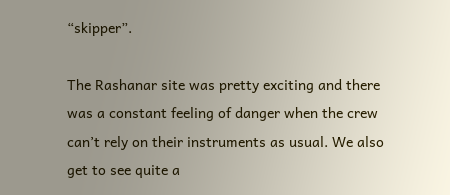“skipper”.

The Rashanar site was pretty exciting and there was a constant feeling of danger when the crew can’t rely on their instruments as usual. We also get to see quite a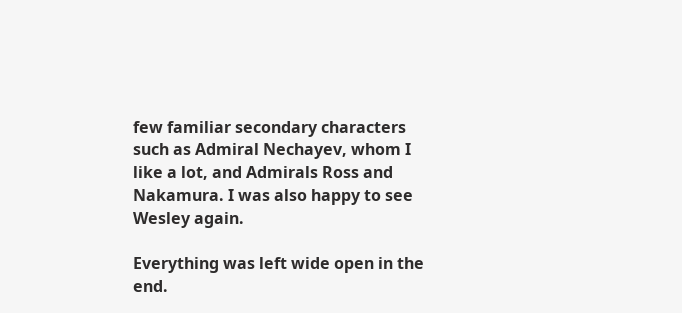few familiar secondary characters such as Admiral Nechayev, whom I like a lot, and Admirals Ross and Nakamura. I was also happy to see Wesley again.

Everything was left wide open in the end.